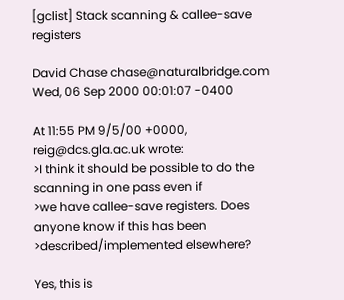[gclist] Stack scanning & callee-save registers

David Chase chase@naturalbridge.com
Wed, 06 Sep 2000 00:01:07 -0400

At 11:55 PM 9/5/00 +0000, reig@dcs.gla.ac.uk wrote:
>I think it should be possible to do the scanning in one pass even if
>we have callee-save registers. Does anyone know if this has been
>described/implemented elsewhere?

Yes, this is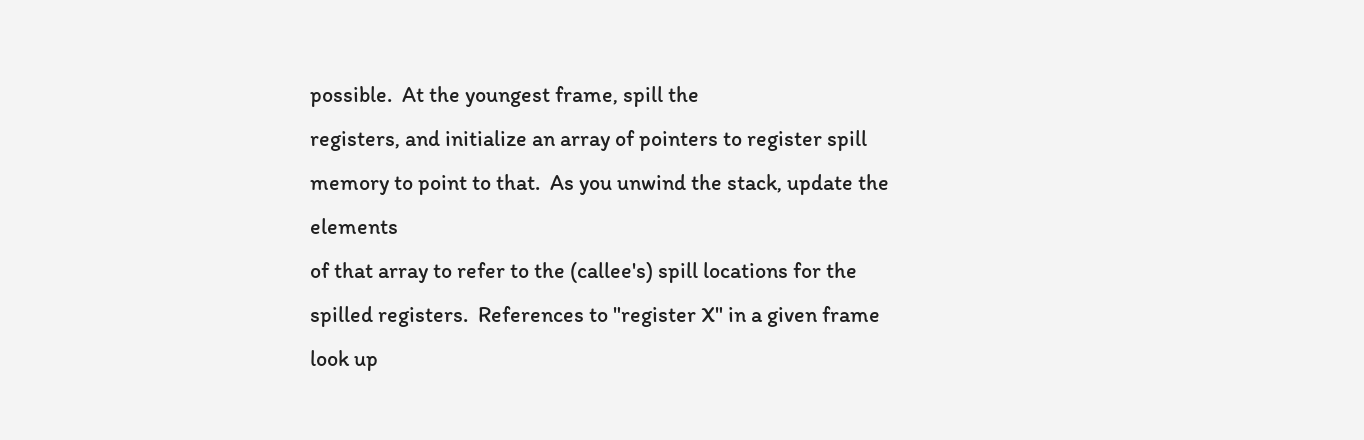possible.  At the youngest frame, spill the
registers, and initialize an array of pointers to register spill
memory to point to that.  As you unwind the stack, update the elements
of that array to refer to the (callee's) spill locations for the
spilled registers.  References to "register X" in a given frame
look up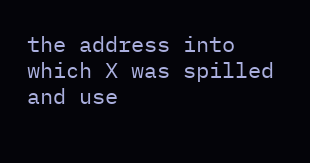the address into which X was spilled and use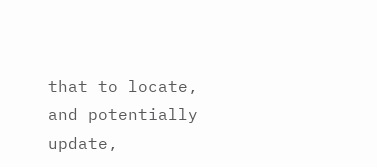that to locate,
and potentially update,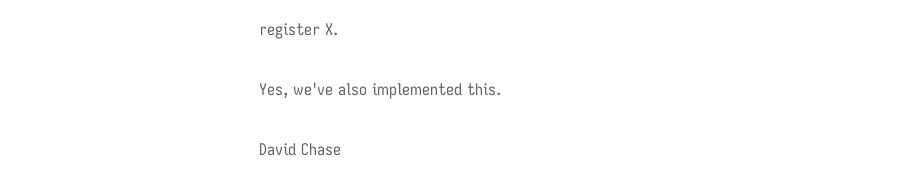register X.

Yes, we've also implemented this.

David Chase